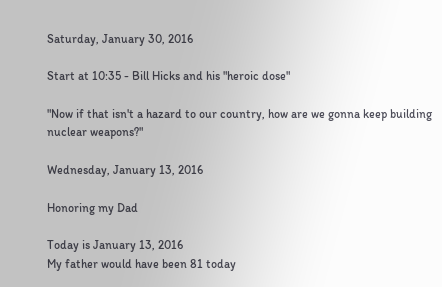Saturday, January 30, 2016

Start at 10:35 - Bill Hicks and his "heroic dose"

"Now if that isn't a hazard to our country, how are we gonna keep building nuclear weapons?"

Wednesday, January 13, 2016

Honoring my Dad

Today is January 13, 2016
My father would have been 81 today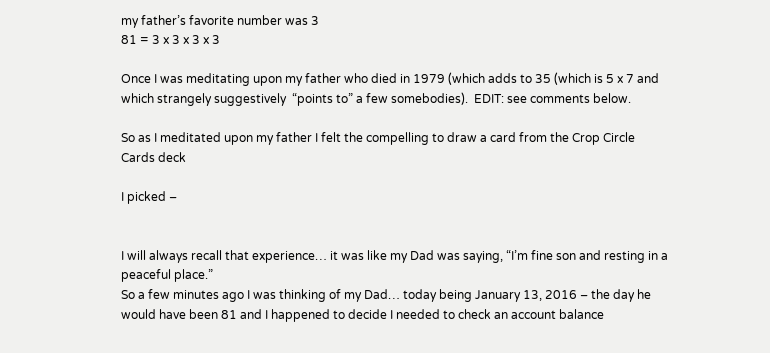my father’s favorite number was 3
81 = 3 x 3 x 3 x 3

Once I was meditating upon my father who died in 1979 (which adds to 35 (which is 5 x 7 and which strangely suggestively  “points to” a few somebodies).  EDIT: see comments below.

So as I meditated upon my father I felt the compelling to draw a card from the Crop Circle Cards deck

I picked –


I will always recall that experience… it was like my Dad was saying, “I’m fine son and resting in a peaceful place.”
So a few minutes ago I was thinking of my Dad… today being January 13, 2016 – the day he would have been 81 and I happened to decide I needed to check an account balance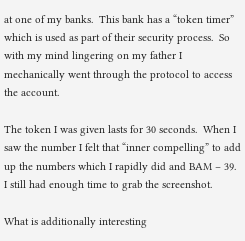at one of my banks.  This bank has a “token timer” which is used as part of their security process.  So with my mind lingering on my father I mechanically went through the protocol to access the account.

The token I was given lasts for 30 seconds.  When I saw the number I felt that “inner compelling” to add up the numbers which I rapidly did and BAM – 39.  I still had enough time to grab the screenshot.

What is additionally interesting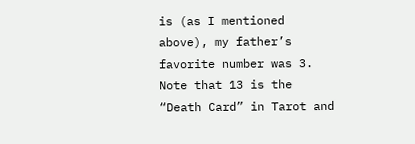is (as I mentioned above), my father’s favorite number was 3.  Note that 13 is the “Death Card” in Tarot and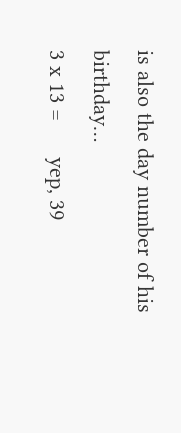is also the day number of his birthday…
3 x 13 =      yep, 39